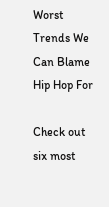Worst Trends We Can Blame Hip Hop For

Check out six most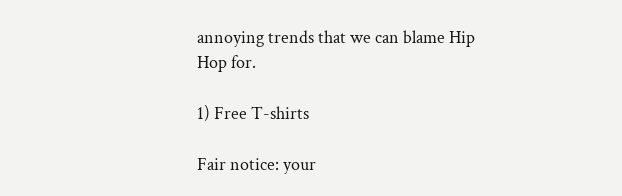annoying trends that we can blame Hip Hop for.

1) Free T-shirts

Fair notice: your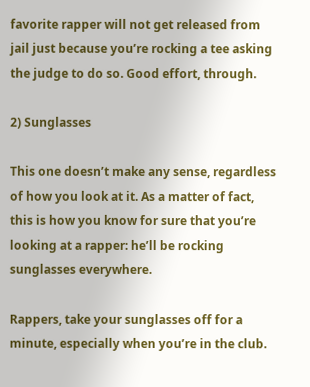favorite rapper will not get released from jail just because you’re rocking a tee asking the judge to do so. Good effort, through.

2) Sunglasses

This one doesn’t make any sense, regardless of how you look at it. As a matter of fact, this is how you know for sure that you’re looking at a rapper: he’ll be rocking sunglasses everywhere.

Rappers, take your sunglasses off for a minute, especially when you’re in the club.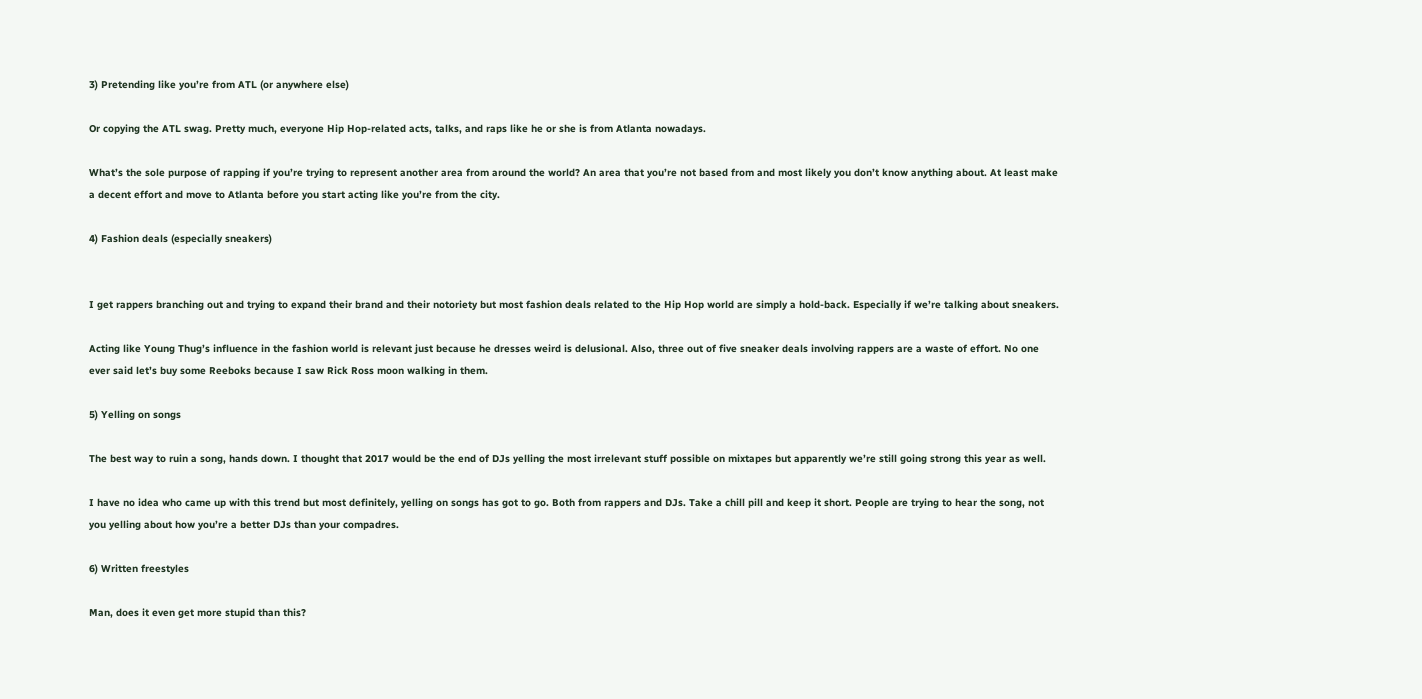3) Pretending like you’re from ATL (or anywhere else)

Or copying the ATL swag. Pretty much, everyone Hip Hop-related acts, talks, and raps like he or she is from Atlanta nowadays.

What’s the sole purpose of rapping if you’re trying to represent another area from around the world? An area that you’re not based from and most likely you don’t know anything about. At least make a decent effort and move to Atlanta before you start acting like you’re from the city.

4) Fashion deals (especially sneakers)


I get rappers branching out and trying to expand their brand and their notoriety but most fashion deals related to the Hip Hop world are simply a hold-back. Especially if we’re talking about sneakers.

Acting like Young Thug’s influence in the fashion world is relevant just because he dresses weird is delusional. Also, three out of five sneaker deals involving rappers are a waste of effort. No one ever said let’s buy some Reeboks because I saw Rick Ross moon walking in them.

5) Yelling on songs

The best way to ruin a song, hands down. I thought that 2017 would be the end of DJs yelling the most irrelevant stuff possible on mixtapes but apparently we’re still going strong this year as well.

I have no idea who came up with this trend but most definitely, yelling on songs has got to go. Both from rappers and DJs. Take a chill pill and keep it short. People are trying to hear the song, not you yelling about how you’re a better DJs than your compadres.

6) Written freestyles

Man, does it even get more stupid than this?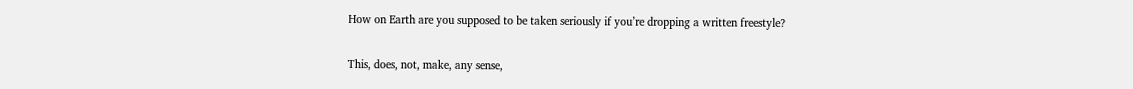How on Earth are you supposed to be taken seriously if you’re dropping a written freestyle?

This, does, not, make, any sense,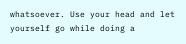whatsoever. Use your head and let yourself go while doing a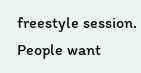freestyle session. People want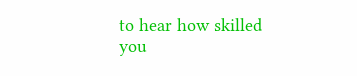to hear how skilled you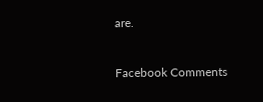are.


Facebook Comments